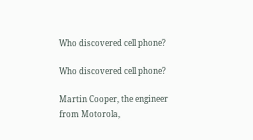Who discovered cell phone?

Who discovered cell phone?

Martin Cooper, the engineer from Motorola,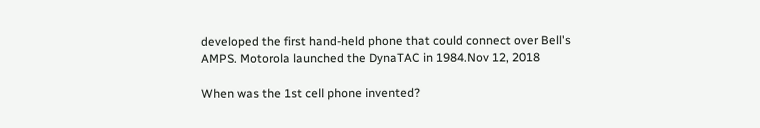developed the first hand-held phone that could connect over Bell's AMPS. Motorola launched the DynaTAC in 1984.Nov 12, 2018

When was the 1st cell phone invented?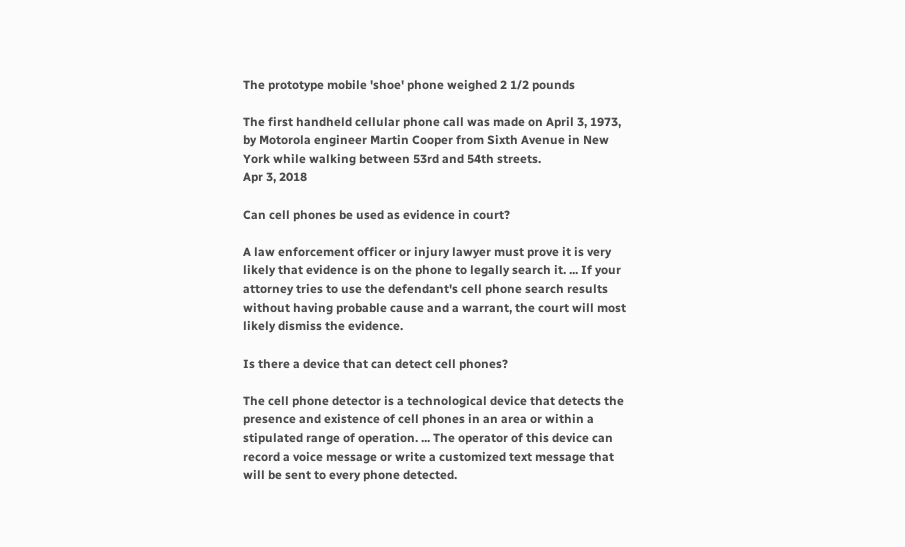The prototype mobile 'shoe' phone weighed 2 1/2 pounds

The first handheld cellular phone call was made on April 3, 1973, by Motorola engineer Martin Cooper from Sixth Avenue in New York while walking between 53rd and 54th streets.
Apr 3, 2018

Can cell phones be used as evidence in court?

A law enforcement officer or injury lawyer must prove it is very likely that evidence is on the phone to legally search it. ... If your attorney tries to use the defendant's cell phone search results without having probable cause and a warrant, the court will most likely dismiss the evidence.

Is there a device that can detect cell phones?

The cell phone detector is a technological device that detects the presence and existence of cell phones in an area or within a stipulated range of operation. ... The operator of this device can record a voice message or write a customized text message that will be sent to every phone detected.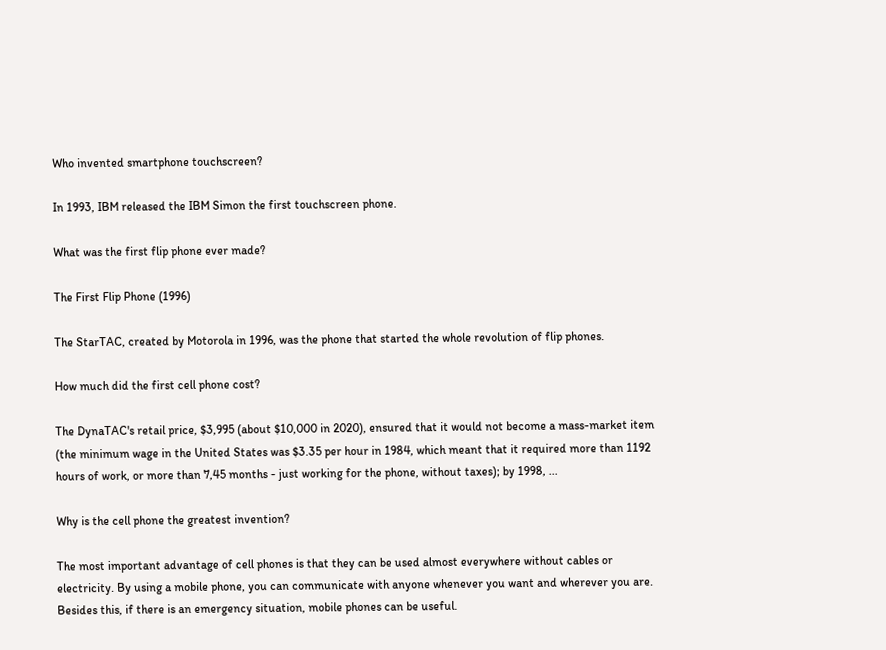Who invented smartphone touchscreen?

In 1993, IBM released the IBM Simon the first touchscreen phone.

What was the first flip phone ever made?

The First Flip Phone (1996)

The StarTAC, created by Motorola in 1996, was the phone that started the whole revolution of flip phones.

How much did the first cell phone cost?

The DynaTAC's retail price, $3,995 (about $10,000 in 2020), ensured that it would not become a mass-market item (the minimum wage in the United States was $3.35 per hour in 1984, which meant that it required more than 1192 hours of work, or more than 7,45 months - just working for the phone, without taxes); by 1998, ...

Why is the cell phone the greatest invention?

The most important advantage of cell phones is that they can be used almost everywhere without cables or electricity. By using a mobile phone, you can communicate with anyone whenever you want and wherever you are. Besides this, if there is an emergency situation, mobile phones can be useful.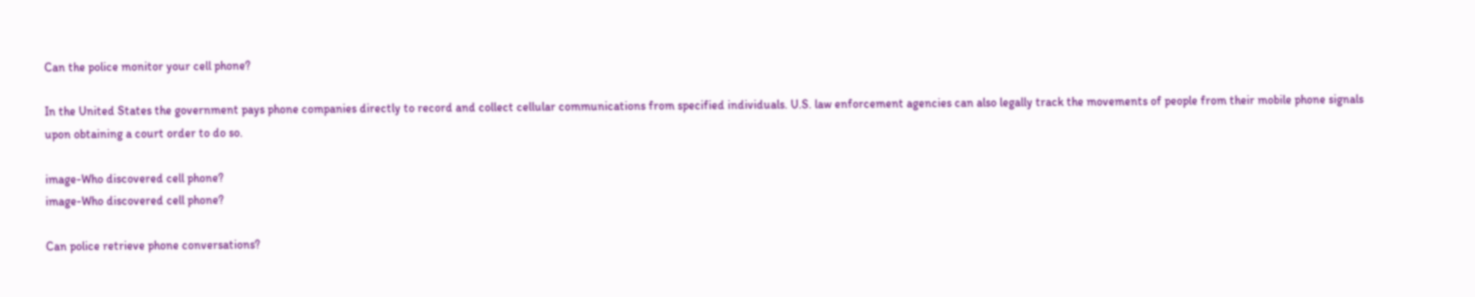Can the police monitor your cell phone?

In the United States the government pays phone companies directly to record and collect cellular communications from specified individuals. U.S. law enforcement agencies can also legally track the movements of people from their mobile phone signals upon obtaining a court order to do so.

image-Who discovered cell phone?
image-Who discovered cell phone?

Can police retrieve phone conversations?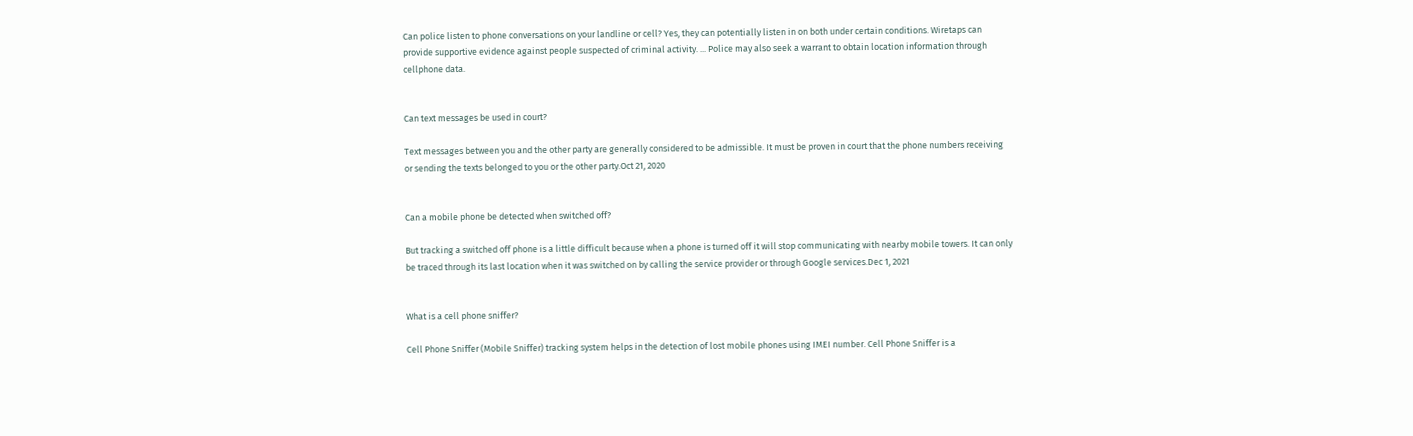Can police listen to phone conversations on your landline or cell? Yes, they can potentially listen in on both under certain conditions. Wiretaps can provide supportive evidence against people suspected of criminal activity. ... Police may also seek a warrant to obtain location information through cellphone data.


Can text messages be used in court?

Text messages between you and the other party are generally considered to be admissible. It must be proven in court that the phone numbers receiving or sending the texts belonged to you or the other party.Oct 21, 2020


Can a mobile phone be detected when switched off?

But tracking a switched off phone is a little difficult because when a phone is turned off it will stop communicating with nearby mobile towers. It can only be traced through its last location when it was switched on by calling the service provider or through Google services.Dec 1, 2021


What is a cell phone sniffer?

Cell Phone Sniffer (Mobile Sniffer) tracking system helps in the detection of lost mobile phones using IMEI number. Cell Phone Sniffer is a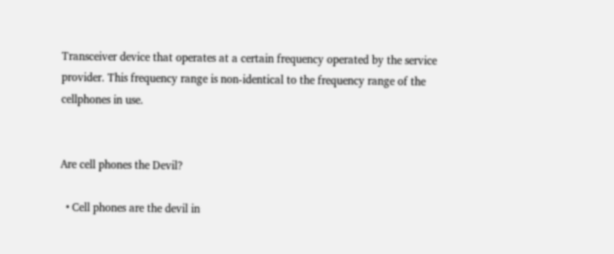Transceiver device that operates at a certain frequency operated by the service provider. This frequency range is non-identical to the frequency range of the cellphones in use.


Are cell phones the Devil?

  • Cell phones are the devil in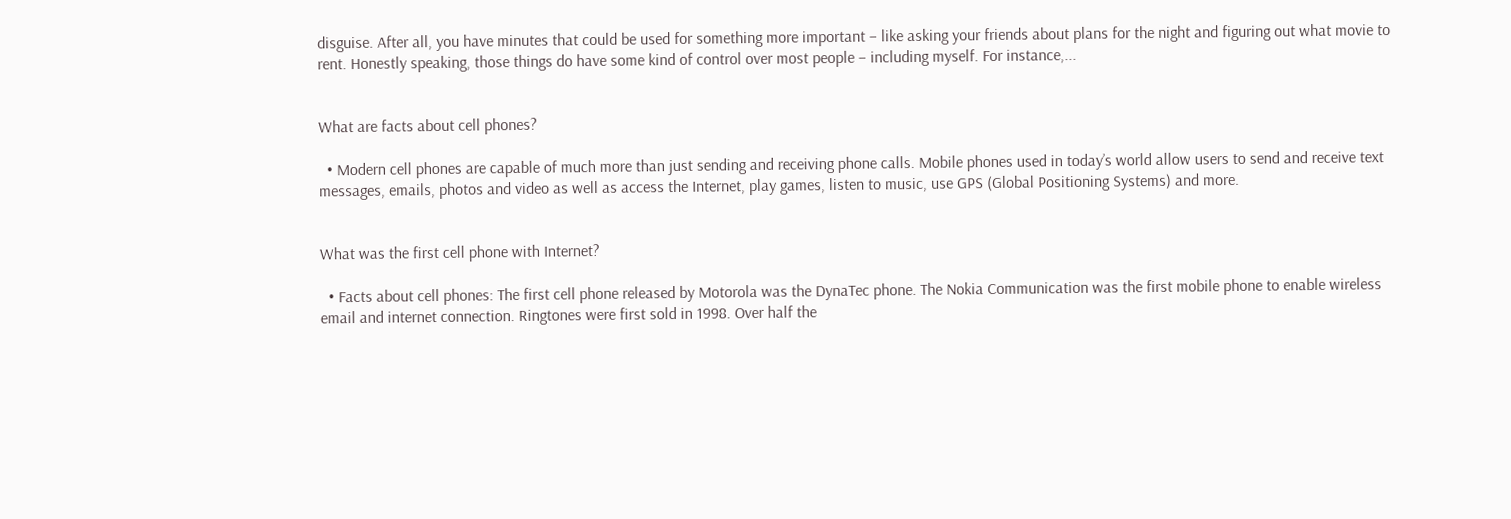disguise. After all, you have minutes that could be used for something more important – like asking your friends about plans for the night and figuring out what movie to rent. Honestly speaking, those things do have some kind of control over most people – including myself. For instance,...


What are facts about cell phones?

  • Modern cell phones are capable of much more than just sending and receiving phone calls. Mobile phones used in today’s world allow users to send and receive text messages, emails, photos and video as well as access the Internet, play games, listen to music, use GPS (Global Positioning Systems) and more.


What was the first cell phone with Internet?

  • Facts about cell phones: The first cell phone released by Motorola was the DynaTec phone. The Nokia Communication was the first mobile phone to enable wireless email and internet connection. Ringtones were first sold in 1998. Over half the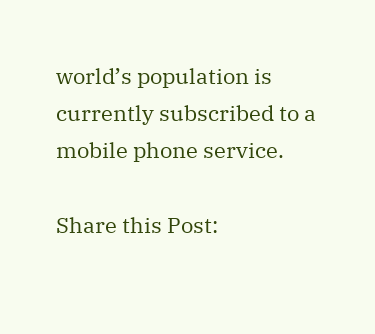world’s population is currently subscribed to a mobile phone service.

Share this Post: